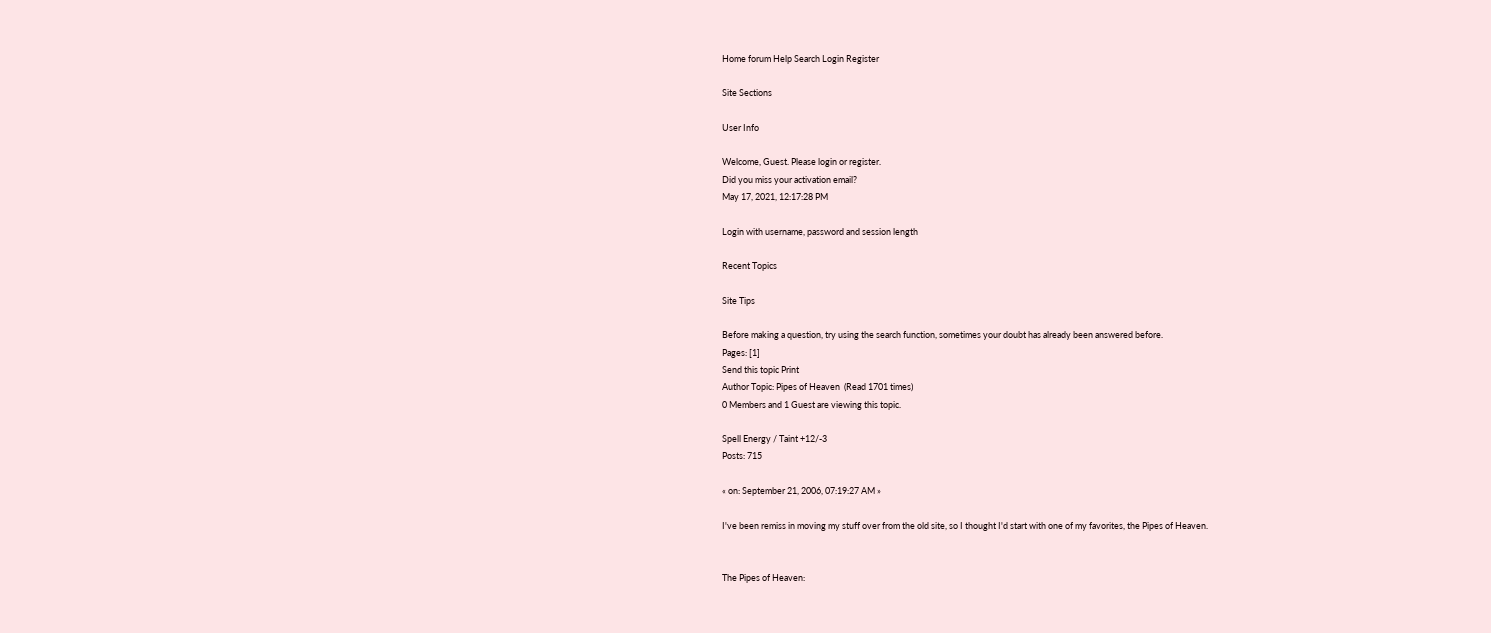Home forum Help Search Login Register

Site Sections

User Info

Welcome, Guest. Please login or register.
Did you miss your activation email?
May 17, 2021, 12:17:28 PM

Login with username, password and session length

Recent Topics

Site Tips

Before making a question, try using the search function, sometimes your doubt has already been answered before.
Pages: [1]
Send this topic Print
Author Topic: Pipes of Heaven  (Read 1701 times)
0 Members and 1 Guest are viewing this topic.

Spell Energy / Taint +12/-3
Posts: 715

« on: September 21, 2006, 07:19:27 AM »

I've been remiss in moving my stuff over from the old site, so I thought I'd start with one of my favorites, the Pipes of Heaven.


The Pipes of Heaven: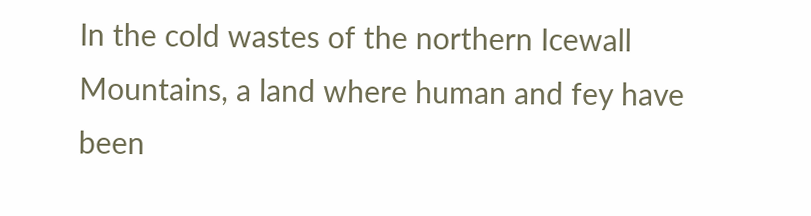In the cold wastes of the northern Icewall Mountains, a land where human and fey have been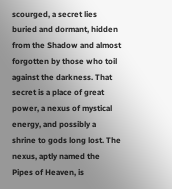scourged, a secret lies buried and dormant, hidden from the Shadow and almost forgotten by those who toil against the darkness. That secret is a place of great power, a nexus of mystical energy, and possibly a shrine to gods long lost. The nexus, aptly named the Pipes of Heaven, is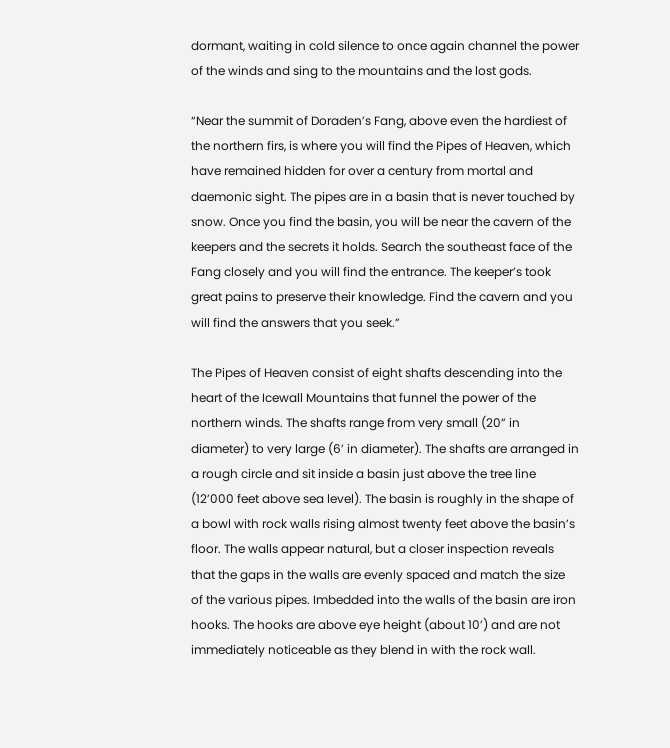dormant, waiting in cold silence to once again channel the power of the winds and sing to the mountains and the lost gods.

“Near the summit of Doraden’s Fang, above even the hardiest of the northern firs, is where you will find the Pipes of Heaven, which have remained hidden for over a century from mortal and daemonic sight. The pipes are in a basin that is never touched by snow. Once you find the basin, you will be near the cavern of the keepers and the secrets it holds. Search the southeast face of the Fang closely and you will find the entrance. The keeper’s took great pains to preserve their knowledge. Find the cavern and you will find the answers that you seek.”

The Pipes of Heaven consist of eight shafts descending into the heart of the Icewall Mountains that funnel the power of the northern winds. The shafts range from very small (20” in diameter) to very large (6’ in diameter). The shafts are arranged in a rough circle and sit inside a basin just above the tree line (12’000 feet above sea level). The basin is roughly in the shape of a bowl with rock walls rising almost twenty feet above the basin’s floor. The walls appear natural, but a closer inspection reveals that the gaps in the walls are evenly spaced and match the size of the various pipes. Imbedded into the walls of the basin are iron hooks. The hooks are above eye height (about 10’) and are not immediately noticeable as they blend in with the rock wall.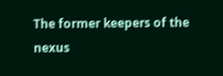The former keepers of the nexus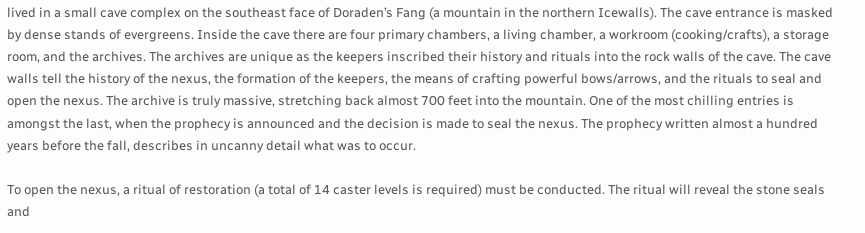lived in a small cave complex on the southeast face of Doraden’s Fang (a mountain in the northern Icewalls). The cave entrance is masked by dense stands of evergreens. Inside the cave there are four primary chambers, a living chamber, a workroom (cooking/crafts), a storage room, and the archives. The archives are unique as the keepers inscribed their history and rituals into the rock walls of the cave. The cave walls tell the history of the nexus, the formation of the keepers, the means of crafting powerful bows/arrows, and the rituals to seal and open the nexus. The archive is truly massive, stretching back almost 700 feet into the mountain. One of the most chilling entries is amongst the last, when the prophecy is announced and the decision is made to seal the nexus. The prophecy written almost a hundred years before the fall, describes in uncanny detail what was to occur.

To open the nexus, a ritual of restoration (a total of 14 caster levels is required) must be conducted. The ritual will reveal the stone seals and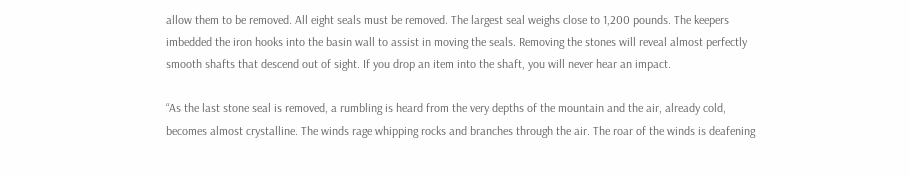allow them to be removed. All eight seals must be removed. The largest seal weighs close to 1,200 pounds. The keepers imbedded the iron hooks into the basin wall to assist in moving the seals. Removing the stones will reveal almost perfectly smooth shafts that descend out of sight. If you drop an item into the shaft, you will never hear an impact.

“As the last stone seal is removed, a rumbling is heard from the very depths of the mountain and the air, already cold, becomes almost crystalline. The winds rage whipping rocks and branches through the air. The roar of the winds is deafening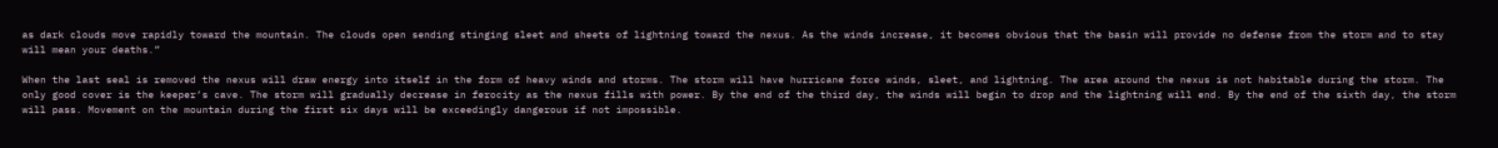as dark clouds move rapidly toward the mountain. The clouds open sending stinging sleet and sheets of lightning toward the nexus. As the winds increase, it becomes obvious that the basin will provide no defense from the storm and to stay will mean your deaths.”

When the last seal is removed the nexus will draw energy into itself in the form of heavy winds and storms. The storm will have hurricane force winds, sleet, and lightning. The area around the nexus is not habitable during the storm. The only good cover is the keeper’s cave. The storm will gradually decrease in ferocity as the nexus fills with power. By the end of the third day, the winds will begin to drop and the lightning will end. By the end of the sixth day, the storm will pass. Movement on the mountain during the first six days will be exceedingly dangerous if not impossible.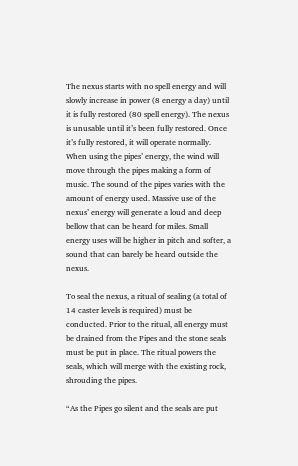The nexus starts with no spell energy and will slowly increase in power (8 energy a day) until it is fully restored (80 spell energy). The nexus is unusable until it’s been fully restored. Once it’s fully restored, it will operate normally. When using the pipes’ energy, the wind will move through the pipes making a form of music. The sound of the pipes varies with the amount of energy used. Massive use of the nexus’ energy will generate a loud and deep bellow that can be heard for miles. Small energy uses will be higher in pitch and softer, a sound that can barely be heard outside the nexus.

To seal the nexus, a ritual of sealing (a total of 14 caster levels is required) must be conducted. Prior to the ritual, all energy must be drained from the Pipes and the stone seals must be put in place. The ritual powers the seals, which will merge with the existing rock, shrouding the pipes.

“As the Pipes go silent and the seals are put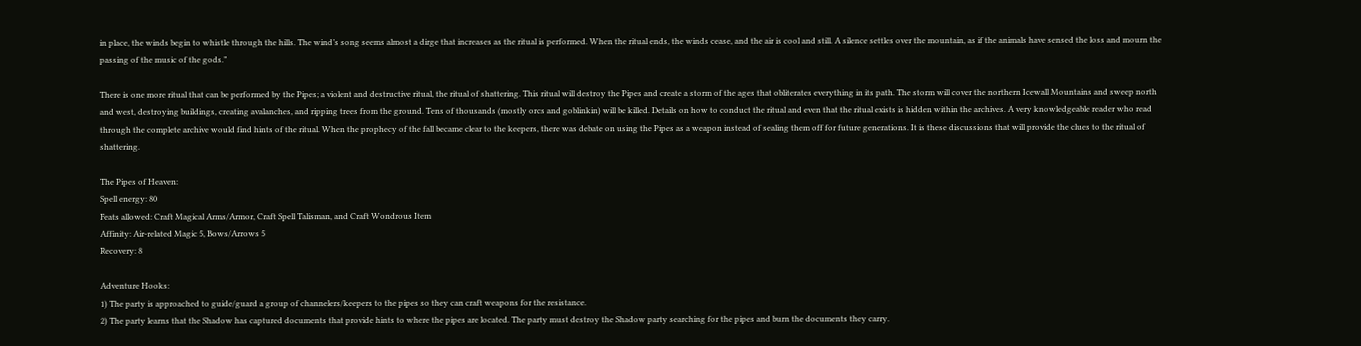in place, the winds begin to whistle through the hills. The wind’s song seems almost a dirge that increases as the ritual is performed. When the ritual ends, the winds cease, and the air is cool and still. A silence settles over the mountain, as if the animals have sensed the loss and mourn the passing of the music of the gods.”

There is one more ritual that can be performed by the Pipes; a violent and destructive ritual, the ritual of shattering. This ritual will destroy the Pipes and create a storm of the ages that obliterates everything in its path. The storm will cover the northern Icewall Mountains and sweep north and west, destroying buildings, creating avalanches, and ripping trees from the ground. Tens of thousands (mostly orcs and goblinkin) will be killed. Details on how to conduct the ritual and even that the ritual exists is hidden within the archives. A very knowledgeable reader who read through the complete archive would find hints of the ritual. When the prophecy of the fall became clear to the keepers, there was debate on using the Pipes as a weapon instead of sealing them off for future generations. It is these discussions that will provide the clues to the ritual of shattering.

The Pipes of Heaven:
Spell energy: 80
Feats allowed: Craft Magical Arms/Armor, Craft Spell Talisman, and Craft Wondrous Item
Affinity: Air-related Magic 5, Bows/Arrows 5
Recovery: 8

Adventure Hooks:
1) The party is approached to guide/guard a group of channelers/keepers to the pipes so they can craft weapons for the resistance.
2) The party learns that the Shadow has captured documents that provide hints to where the pipes are located. The party must destroy the Shadow party searching for the pipes and burn the documents they carry.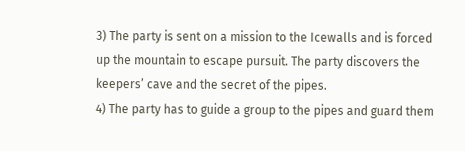3) The party is sent on a mission to the Icewalls and is forced up the mountain to escape pursuit. The party discovers the keepers’ cave and the secret of the pipes.
4) The party has to guide a group to the pipes and guard them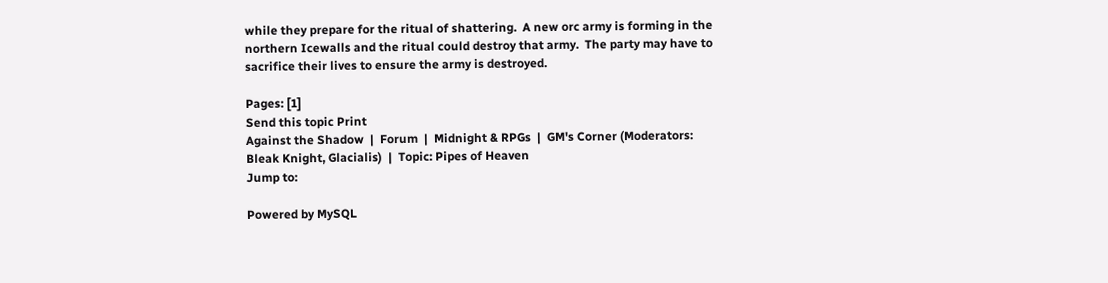while they prepare for the ritual of shattering.  A new orc army is forming in the northern Icewalls and the ritual could destroy that army.  The party may have to sacrifice their lives to ensure the army is destroyed.

Pages: [1]
Send this topic Print
Against the Shadow  |  Forum  |  Midnight & RPGs  |  GM's Corner (Moderators: Bleak Knight, Glacialis)  |  Topic: Pipes of Heaven
Jump to:

Powered by MySQL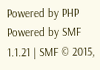Powered by PHP Powered by SMF 1.1.21 | SMF © 2015,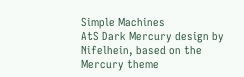Simple Machines
AtS Dark Mercury design by Nifelhein, based on the Mercury theme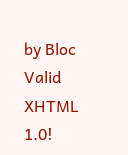by Bloc
Valid XHTML 1.0!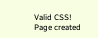Valid CSS!
Page created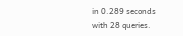in 0.289 seconds with 28 queries.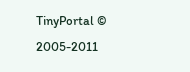TinyPortal © 2005-2011